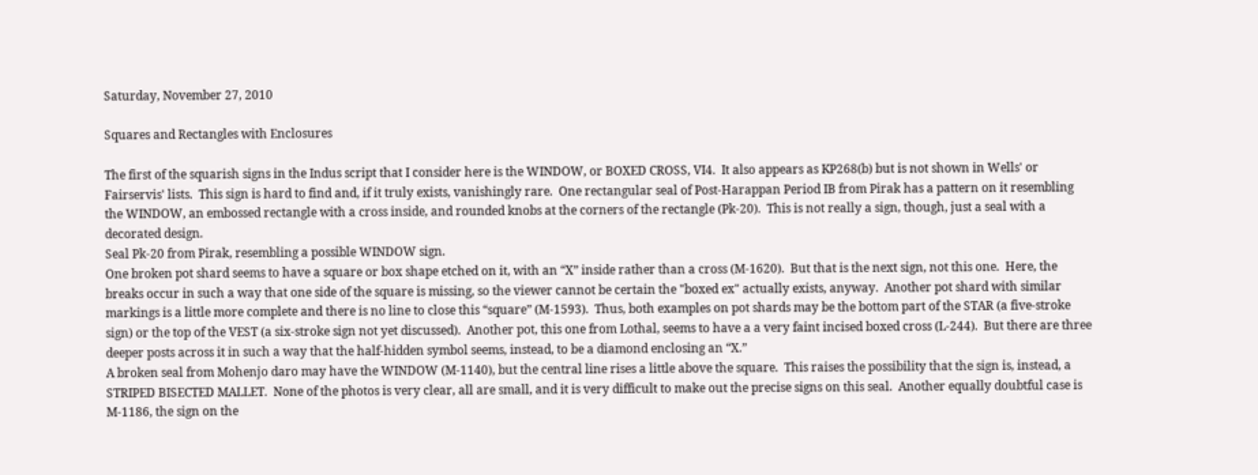Saturday, November 27, 2010

Squares and Rectangles with Enclosures

The first of the squarish signs in the Indus script that I consider here is the WINDOW, or BOXED CROSS, VI4.  It also appears as KP268(b) but is not shown in Wells' or Fairservis' lists.  This sign is hard to find and, if it truly exists, vanishingly rare.  One rectangular seal of Post-Harappan Period IB from Pirak has a pattern on it resembling the WINDOW, an embossed rectangle with a cross inside, and rounded knobs at the corners of the rectangle (Pk-20).  This is not really a sign, though, just a seal with a decorated design.
Seal Pk-20 from Pirak, resembling a possible WINDOW sign.
One broken pot shard seems to have a square or box shape etched on it, with an “X” inside rather than a cross (M-1620).  But that is the next sign, not this one.  Here, the breaks occur in such a way that one side of the square is missing, so the viewer cannot be certain the "boxed ex" actually exists, anyway.  Another pot shard with similar markings is a little more complete and there is no line to close this “square” (M-1593).  Thus, both examples on pot shards may be the bottom part of the STAR (a five-stroke sign) or the top of the VEST (a six-stroke sign not yet discussed).  Another pot, this one from Lothal, seems to have a a very faint incised boxed cross (L-244).  But there are three deeper posts across it in such a way that the half-hidden symbol seems, instead, to be a diamond enclosing an “X.”
A broken seal from Mohenjo daro may have the WINDOW (M-1140), but the central line rises a little above the square.  This raises the possibility that the sign is, instead, a STRIPED BISECTED MALLET.  None of the photos is very clear, all are small, and it is very difficult to make out the precise signs on this seal.  Another equally doubtful case is M-1186, the sign on the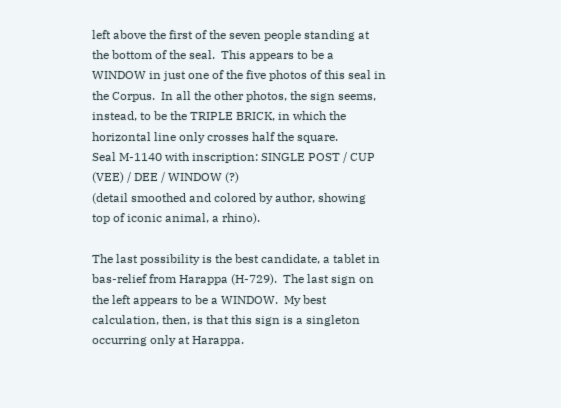left above the first of the seven people standing at the bottom of the seal.  This appears to be a WINDOW in just one of the five photos of this seal in the Corpus.  In all the other photos, the sign seems, instead, to be the TRIPLE BRICK, in which the horizontal line only crosses half the square.
Seal M-1140 with inscription: SINGLE POST / CUP (VEE) / DEE / WINDOW (?)
(detail smoothed and colored by author, showing top of iconic animal, a rhino).

The last possibility is the best candidate, a tablet in bas-relief from Harappa (H-729).  The last sign on the left appears to be a WINDOW.  My best calculation, then, is that this sign is a singleton occurring only at Harappa.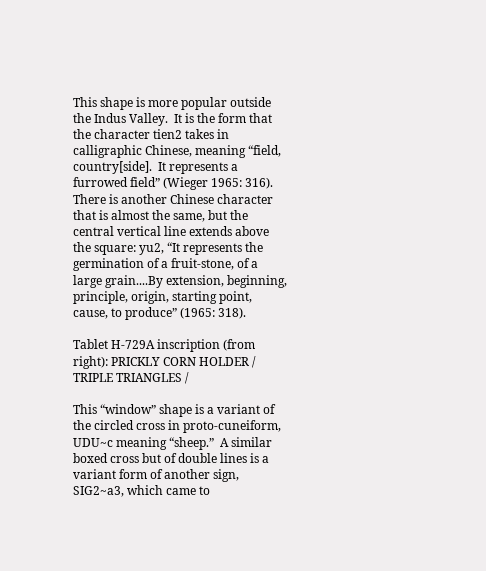This shape is more popular outside the Indus Valley.  It is the form that the character tien2 takes in calligraphic Chinese, meaning “field, country[side].  It represents a furrowed field” (Wieger 1965: 316).  There is another Chinese character that is almost the same, but the central vertical line extends above the square: yu2, “It represents the germination of a fruit-stone, of a large grain....By extension, beginning, principle, origin, starting point, cause, to produce” (1965: 318).

Tablet H-729A inscription (from right): PRICKLY CORN HOLDER / TRIPLE TRIANGLES /

This “window” shape is a variant of the circled cross in proto-cuneiform, UDU~c meaning “sheep.”  A similar boxed cross but of double lines is a variant form of another sign, SIG2~a3, which came to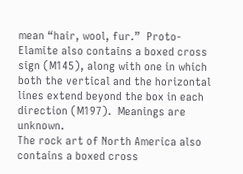mean “hair, wool, fur.”  Proto-Elamite also contains a boxed cross sign (M145), along with one in which both the vertical and the horizontal lines extend beyond the box in each direction (M197).  Meanings are unknown.
The rock art of North America also contains a boxed cross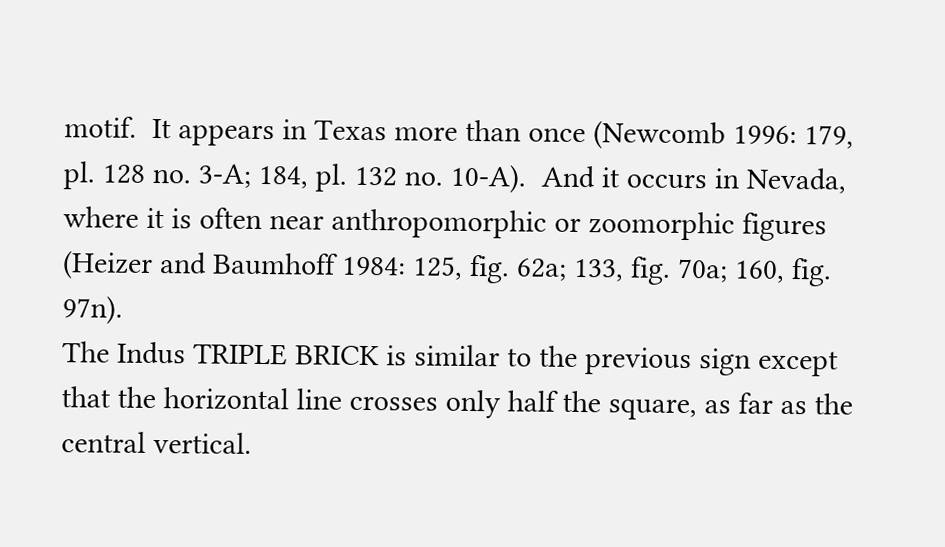motif.  It appears in Texas more than once (Newcomb 1996: 179, pl. 128 no. 3-A; 184, pl. 132 no. 10-A).  And it occurs in Nevada, where it is often near anthropomorphic or zoomorphic figures (Heizer and Baumhoff 1984: 125, fig. 62a; 133, fig. 70a; 160, fig. 97n).
The Indus TRIPLE BRICK is similar to the previous sign except that the horizontal line crosses only half the square, as far as the central vertical.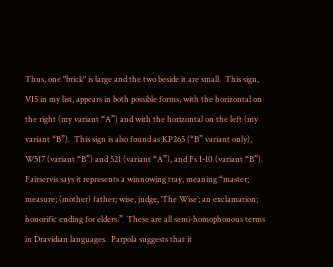Thus, one "brick" is large and the two beside it are small.  This sign, VI5 in my list, appears in both possible forms, with the horizontal on the right (my variant “A”) and with the horizontal on the left (my variant “B”).  This sign is also found as KP265 (“B” variant only), W517 (variant “B”) and 521 (variant “A”), and Fs I-10 (variant “B”).  Fairservis says it represents a winnowing tray, meaning “master; measure; (mother) father; wise, judge, ‘The Wise’; an exclamation; honorific ending for elders.”  These are all semi-homophonous terms in Dravidian languages.  Parpola suggests that it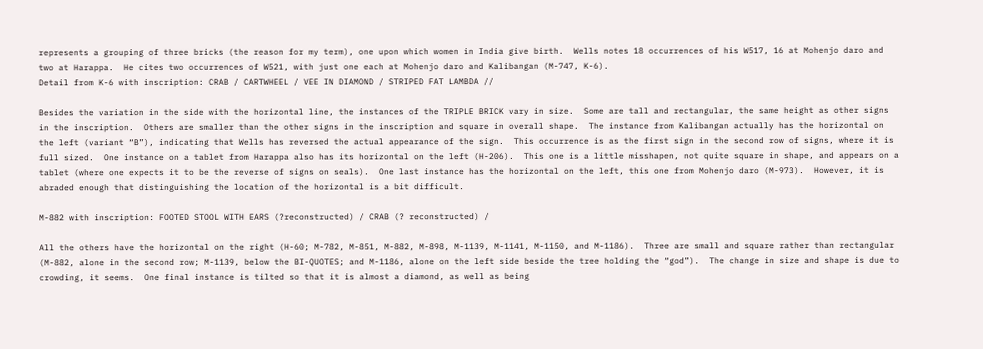represents a grouping of three bricks (the reason for my term), one upon which women in India give birth.  Wells notes 18 occurrences of his W517, 16 at Mohenjo daro and two at Harappa.  He cites two occurrences of W521, with just one each at Mohenjo daro and Kalibangan (M-747, K-6).
Detail from K-6 with inscription: CRAB / CARTWHEEL / VEE IN DIAMOND / STRIPED FAT LAMBDA //

Besides the variation in the side with the horizontal line, the instances of the TRIPLE BRICK vary in size.  Some are tall and rectangular, the same height as other signs in the inscription.  Others are smaller than the other signs in the inscription and square in overall shape.  The instance from Kalibangan actually has the horizontal on the left (variant “B”), indicating that Wells has reversed the actual appearance of the sign.  This occurrence is as the first sign in the second row of signs, where it is full sized.  One instance on a tablet from Harappa also has its horizontal on the left (H-206).  This one is a little misshapen, not quite square in shape, and appears on a tablet (where one expects it to be the reverse of signs on seals).  One last instance has the horizontal on the left, this one from Mohenjo daro (M-973).  However, it is abraded enough that distinguishing the location of the horizontal is a bit difficult.

M-882 with inscription: FOOTED STOOL WITH EARS (?reconstructed) / CRAB (? reconstructed) /

All the others have the horizontal on the right (H-60; M-782, M-851, M-882, M-898, M-1139, M-1141, M-1150, and M-1186).  Three are small and square rather than rectangular (M-882, alone in the second row; M-1139, below the BI-QUOTES; and M-1186, alone on the left side beside the tree holding the “god”).  The change in size and shape is due to crowding, it seems.  One final instance is tilted so that it is almost a diamond, as well as being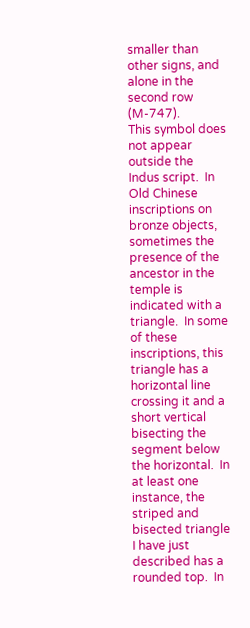smaller than other signs, and alone in the second row (M-747).
This symbol does not appear outside the Indus script.  In Old Chinese inscriptions on bronze objects, sometimes the presence of the ancestor in the temple is indicated with a triangle.  In some of these inscriptions, this triangle has a horizontal line crossing it and a short vertical bisecting the segment below the horizontal.  In at least one instance, the striped and bisected triangle I have just described has a rounded top.  In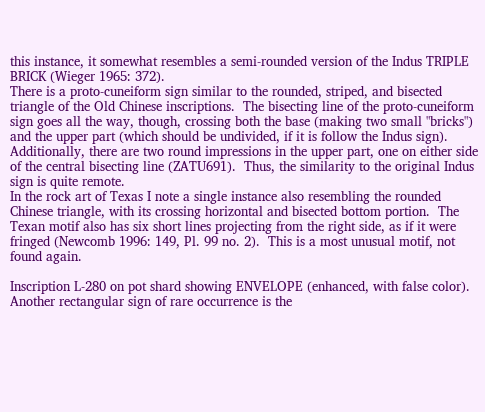this instance, it somewhat resembles a semi-rounded version of the Indus TRIPLE BRICK (Wieger 1965: 372).
There is a proto-cuneiform sign similar to the rounded, striped, and bisected triangle of the Old Chinese inscriptions.  The bisecting line of the proto-cuneiform sign goes all the way, though, crossing both the base (making two small "bricks") and the upper part (which should be undivided, if it is follow the Indus sign).  Additionally, there are two round impressions in the upper part, one on either side of the central bisecting line (ZATU691).  Thus, the similarity to the original Indus sign is quite remote.
In the rock art of Texas I note a single instance also resembling the rounded Chinese triangle, with its crossing horizontal and bisected bottom portion.  The Texan motif also has six short lines projecting from the right side, as if it were fringed (Newcomb 1996: 149, Pl. 99 no. 2).  This is a most unusual motif, not found again.

Inscription L-280 on pot shard showing ENVELOPE (enhanced, with false color).
Another rectangular sign of rare occurrence is the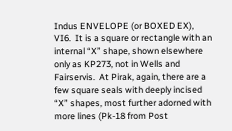Indus ENVELOPE (or BOXED EX), VI6.  It is a square or rectangle with an internal “X” shape, shown elsewhere only as KP273, not in Wells and Fairservis.  At Pirak, again, there are a few square seals with deeply incised “X” shapes, most further adorned with more lines (Pk-18 from Post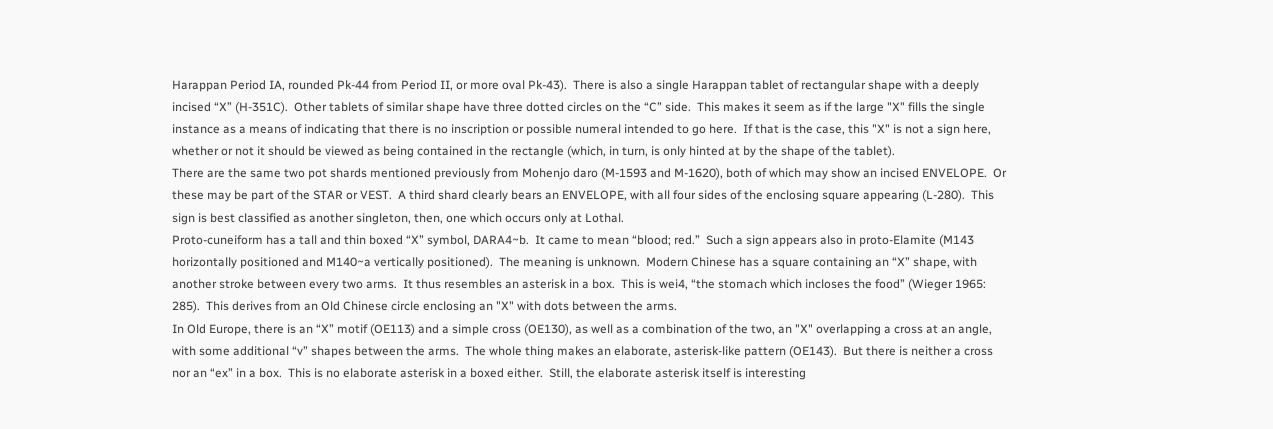Harappan Period IA, rounded Pk-44 from Period II, or more oval Pk-43).  There is also a single Harappan tablet of rectangular shape with a deeply incised “X” (H-351C).  Other tablets of similar shape have three dotted circles on the “C” side.  This makes it seem as if the large "X" fills the single instance as a means of indicating that there is no inscription or possible numeral intended to go here.  If that is the case, this "X" is not a sign here, whether or not it should be viewed as being contained in the rectangle (which, in turn, is only hinted at by the shape of the tablet).
There are the same two pot shards mentioned previously from Mohenjo daro (M-1593 and M-1620), both of which may show an incised ENVELOPE.  Or these may be part of the STAR or VEST.  A third shard clearly bears an ENVELOPE, with all four sides of the enclosing square appearing (L-280).  This sign is best classified as another singleton, then, one which occurs only at Lothal.
Proto-cuneiform has a tall and thin boxed “X” symbol, DARA4~b.  It came to mean “blood; red.”  Such a sign appears also in proto-Elamite (M143 horizontally positioned and M140~a vertically positioned).  The meaning is unknown.  Modern Chinese has a square containing an “X” shape, with another stroke between every two arms.  It thus resembles an asterisk in a box.  This is wei4, “the stomach which incloses the food” (Wieger 1965: 285).  This derives from an Old Chinese circle enclosing an "X" with dots between the arms.
In Old Europe, there is an “X” motif (OE113) and a simple cross (OE130), as well as a combination of the two, an "X" overlapping a cross at an angle, with some additional “v” shapes between the arms.  The whole thing makes an elaborate, asterisk-like pattern (OE143).  But there is neither a cross nor an “ex” in a box.  This is no elaborate asterisk in a boxed either.  Still, the elaborate asterisk itself is interesting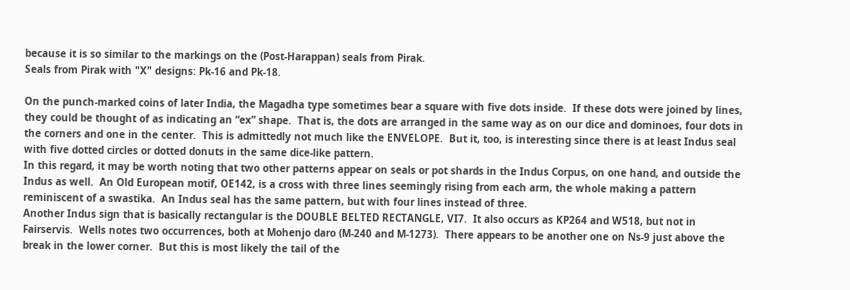because it is so similar to the markings on the (Post-Harappan) seals from Pirak.
Seals from Pirak with "X" designs: Pk-16 and Pk-18.

On the punch-marked coins of later India, the Magadha type sometimes bear a square with five dots inside.  If these dots were joined by lines, they could be thought of as indicating an “ex” shape.  That is, the dots are arranged in the same way as on our dice and dominoes, four dots in the corners and one in the center.  This is admittedly not much like the ENVELOPE.  But it, too, is interesting since there is at least Indus seal with five dotted circles or dotted donuts in the same dice-like pattern.
In this regard, it may be worth noting that two other patterns appear on seals or pot shards in the Indus Corpus, on one hand, and outside the Indus as well.  An Old European motif, OE142, is a cross with three lines seemingly rising from each arm, the whole making a pattern reminiscent of a swastika.  An Indus seal has the same pattern, but with four lines instead of three.
Another Indus sign that is basically rectangular is the DOUBLE BELTED RECTANGLE, VI7.  It also occurs as KP264 and W518, but not in Fairservis.  Wells notes two occurrences, both at Mohenjo daro (M-240 and M-1273).  There appears to be another one on Ns-9 just above the break in the lower corner.  But this is most likely the tail of the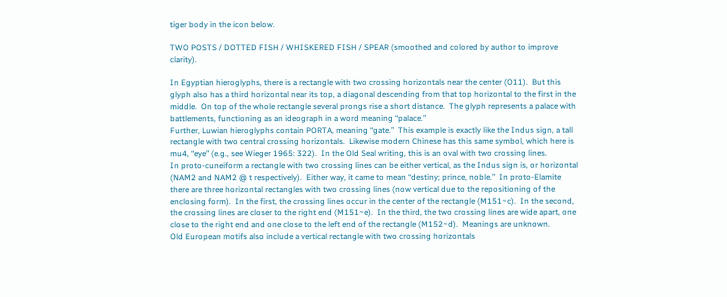tiger body in the icon below.

TWO POSTS / DOTTED FISH / WHISKERED FISH / SPEAR (smoothed and colored by author to improve clarity).

In Egyptian hieroglyphs, there is a rectangle with two crossing horizontals near the center (O11).  But this glyph also has a third horizontal near its top, a diagonal descending from that top horizontal to the first in the middle.  On top of the whole rectangle several prongs rise a short distance.  The glyph represents a palace with battlements, functioning as an ideograph in a word meaning “palace.”
Further, Luwian hieroglyphs contain PORTA, meaning “gate.”  This example is exactly like the Indus sign, a tall rectangle with two central crossing horizontals.  Likewise modern Chinese has this same symbol, which here is mu4, “eye” (e.g., see Wieger 1965: 322).  In the Old Seal writing, this is an oval with two crossing lines.
In proto-cuneiform a rectangle with two crossing lines can be either vertical, as the Indus sign is, or horizontal (NAM2 and NAM2 @ t respectively).  Either way, it came to mean “destiny; prince, noble.”  In proto-Elamite there are three horizontal rectangles with two crossing lines (now vertical due to the repositioning of the enclosing form).  In the first, the crossing lines occur in the center of the rectangle (M151~c).  In the second, the crossing lines are closer to the right end (M151~e).  In the third, the two crossing lines are wide apart, one close to the right end and one close to the left end of the rectangle (M152~d).  Meanings are unknown.
Old European motifs also include a vertical rectangle with two crossing horizontals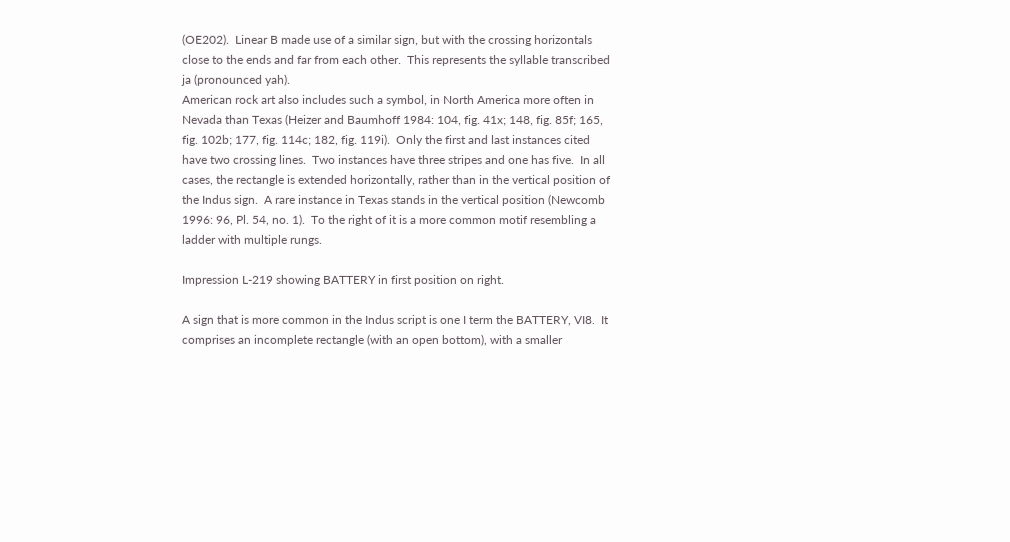(OE202).  Linear B made use of a similar sign, but with the crossing horizontals close to the ends and far from each other.  This represents the syllable transcribed ja (pronounced yah).
American rock art also includes such a symbol, in North America more often in Nevada than Texas (Heizer and Baumhoff 1984: 104, fig. 41x; 148, fig. 85f; 165, fig. 102b; 177, fig. 114c; 182, fig. 119i).  Only the first and last instances cited have two crossing lines.  Two instances have three stripes and one has five.  In all cases, the rectangle is extended horizontally, rather than in the vertical position of the Indus sign.  A rare instance in Texas stands in the vertical position (Newcomb 1996: 96, Pl. 54, no. 1).  To the right of it is a more common motif resembling a ladder with multiple rungs.

Impression L-219 showing BATTERY in first position on right.

A sign that is more common in the Indus script is one I term the BATTERY, VI8.  It comprises an incomplete rectangle (with an open bottom), with a smaller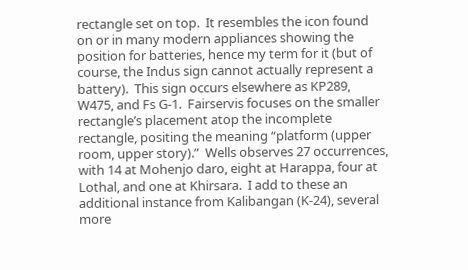rectangle set on top.  It resembles the icon found on or in many modern appliances showing the position for batteries, hence my term for it (but of course, the Indus sign cannot actually represent a battery).  This sign occurs elsewhere as KP289, W475, and Fs G-1.  Fairservis focuses on the smaller rectangle’s placement atop the incomplete rectangle, positing the meaning “platform (upper room, upper story).”  Wells observes 27 occurrences, with 14 at Mohenjo daro, eight at Harappa, four at Lothal, and one at Khirsara.  I add to these an additional instance from Kalibangan (K-24), several more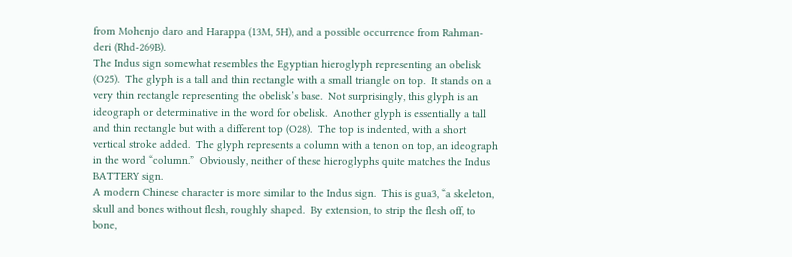from Mohenjo daro and Harappa (13M, 5H), and a possible occurrence from Rahman-deri (Rhd-269B).
The Indus sign somewhat resembles the Egyptian hieroglyph representing an obelisk (O25).  The glyph is a tall and thin rectangle with a small triangle on top.  It stands on a very thin rectangle representing the obelisk’s base.  Not surprisingly, this glyph is an ideograph or determinative in the word for obelisk.  Another glyph is essentially a tall and thin rectangle but with a different top (O28).  The top is indented, with a short vertical stroke added.  The glyph represents a column with a tenon on top, an ideograph in the word “column.”  Obviously, neither of these hieroglyphs quite matches the Indus BATTERY sign.
A modern Chinese character is more similar to the Indus sign.  This is gua3, “a skeleton, skull and bones without flesh, roughly shaped.  By extension, to strip the flesh off, to bone,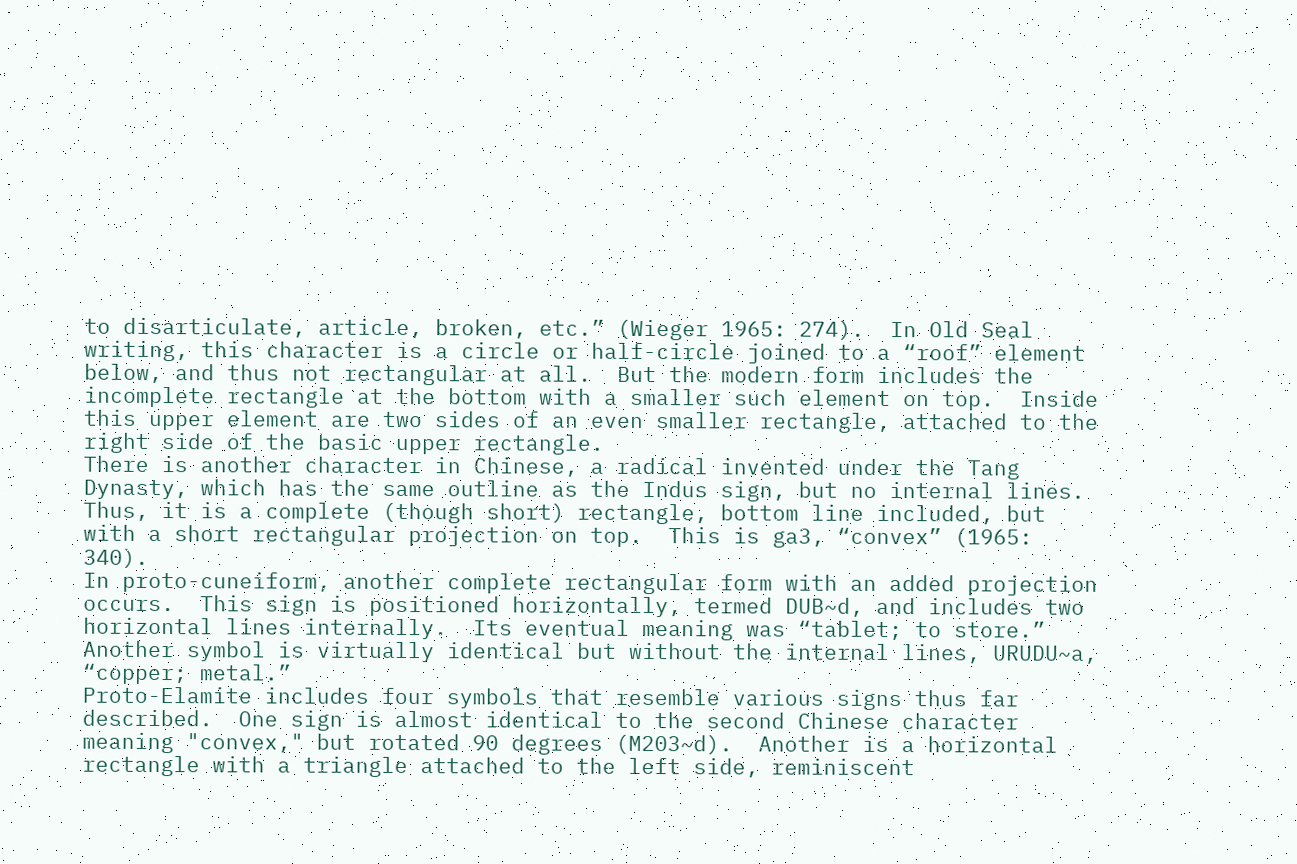to disarticulate, article, broken, etc.” (Wieger 1965: 274).  In Old Seal writing, this character is a circle or half-circle joined to a “roof” element below, and thus not rectangular at all.  But the modern form includes the incomplete rectangle at the bottom with a smaller such element on top.  Inside this upper element are two sides of an even smaller rectangle, attached to the right side of the basic upper rectangle.
There is another character in Chinese, a radical invented under the Tang Dynasty, which has the same outline as the Indus sign, but no internal lines.  Thus, it is a complete (though short) rectangle, bottom line included, but with a short rectangular projection on top.  This is ga3, “convex” (1965: 340).
In proto-cuneiform, another complete rectangular form with an added projection occurs.  This sign is positioned horizontally, termed DUB~d, and includes two horizontal lines internally.  Its eventual meaning was “tablet; to store.”  Another symbol is virtually identical but without the internal lines, URUDU~a, “copper; metal.”
Proto-Elamite includes four symbols that resemble various signs thus far described.  One sign is almost identical to the second Chinese character meaning "convex," but rotated 90 degrees (M203~d).  Another is a horizontal rectangle with a triangle attached to the left side, reminiscent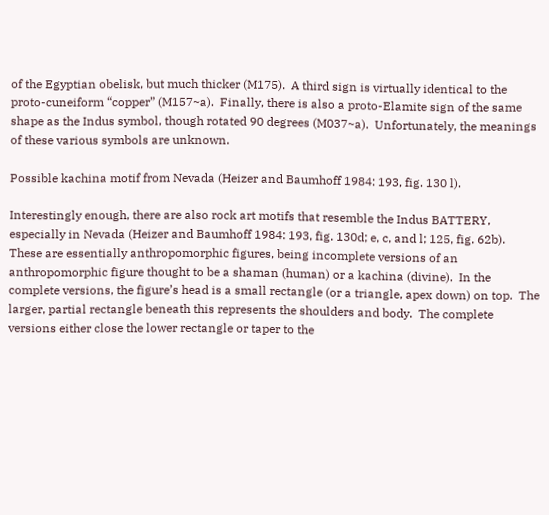of the Egyptian obelisk, but much thicker (M175).  A third sign is virtually identical to the proto-cuneiform “copper” (M157~a).  Finally, there is also a proto-Elamite sign of the same shape as the Indus symbol, though rotated 90 degrees (M037~a).  Unfortunately, the meanings of these various symbols are unknown.

Possible kachina motif from Nevada (Heizer and Baumhoff 1984: 193, fig. 130 l).

Interestingly enough, there are also rock art motifs that resemble the Indus BATTERY, especially in Nevada (Heizer and Baumhoff 1984: 193, fig. 130d; e, c, and l; 125, fig. 62b).  These are essentially anthropomorphic figures, being incomplete versions of an anthropomorphic figure thought to be a shaman (human) or a kachina (divine).  In the complete versions, the figure’s head is a small rectangle (or a triangle, apex down) on top.  The larger, partial rectangle beneath this represents the shoulders and body.  The complete versions either close the lower rectangle or taper to the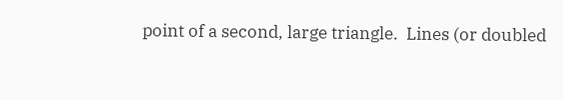point of a second, large triangle.  Lines (or doubled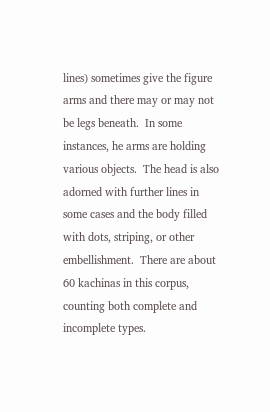lines) sometimes give the figure arms and there may or may not be legs beneath.  In some instances, he arms are holding various objects.  The head is also adorned with further lines in some cases and the body filled with dots, striping, or other embellishment.  There are about 60 kachinas in this corpus, counting both complete and incomplete types.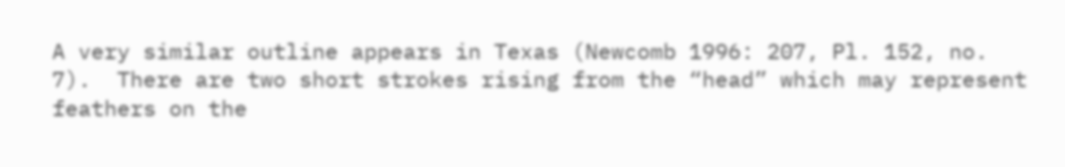A very similar outline appears in Texas (Newcomb 1996: 207, Pl. 152, no. 7).  There are two short strokes rising from the “head” which may represent feathers on the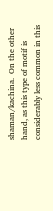shaman/kachina.  On the other hand, as this type of motif is considerably less common in this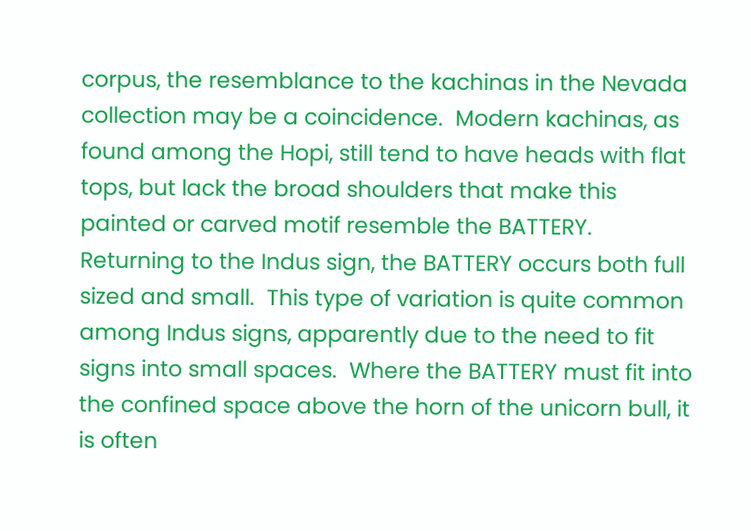corpus, the resemblance to the kachinas in the Nevada collection may be a coincidence.  Modern kachinas, as found among the Hopi, still tend to have heads with flat tops, but lack the broad shoulders that make this painted or carved motif resemble the BATTERY.
Returning to the Indus sign, the BATTERY occurs both full sized and small.  This type of variation is quite common among Indus signs, apparently due to the need to fit signs into small spaces.  Where the BATTERY must fit into the confined space above the horn of the unicorn bull, it is often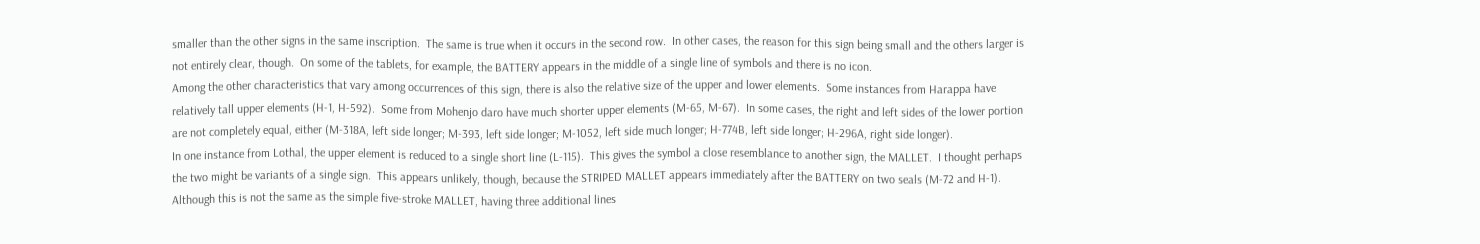smaller than the other signs in the same inscription.  The same is true when it occurs in the second row.  In other cases, the reason for this sign being small and the others larger is not entirely clear, though.  On some of the tablets, for example, the BATTERY appears in the middle of a single line of symbols and there is no icon.
Among the other characteristics that vary among occurrences of this sign, there is also the relative size of the upper and lower elements.  Some instances from Harappa have relatively tall upper elements (H-1, H-592).  Some from Mohenjo daro have much shorter upper elements (M-65, M-67).  In some cases, the right and left sides of the lower portion are not completely equal, either (M-318A, left side longer; M-393, left side longer; M-1052, left side much longer; H-774B, left side longer; H-296A, right side longer).
In one instance from Lothal, the upper element is reduced to a single short line (L-115).  This gives the symbol a close resemblance to another sign, the MALLET.  I thought perhaps the two might be variants of a single sign.  This appears unlikely, though, because the STRIPED MALLET appears immediately after the BATTERY on two seals (M-72 and H-1).  Although this is not the same as the simple five-stroke MALLET, having three additional lines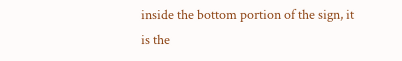inside the bottom portion of the sign, it is the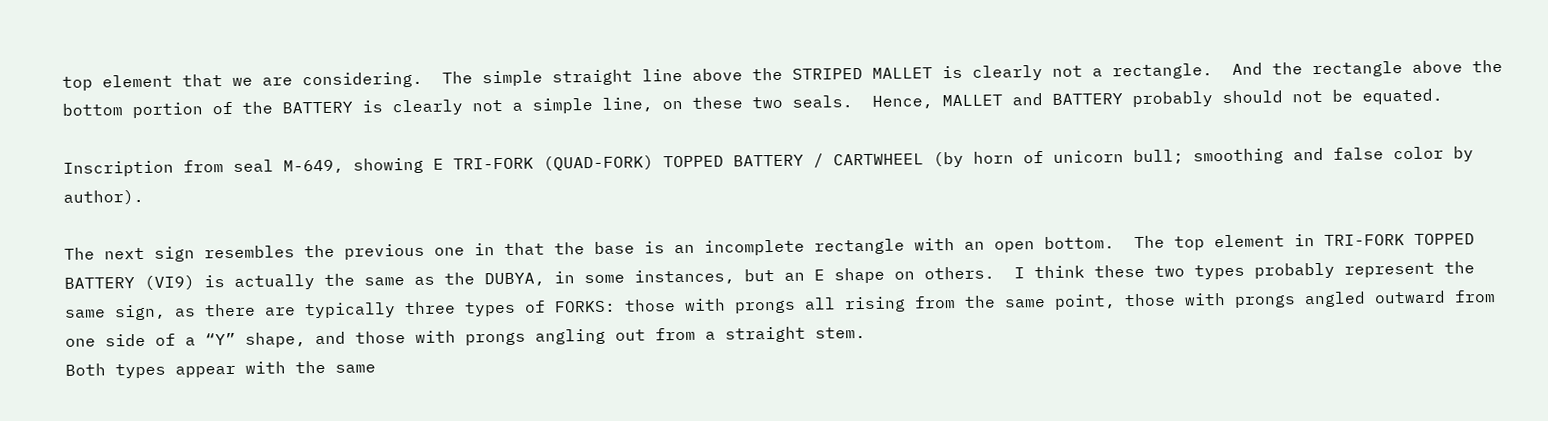top element that we are considering.  The simple straight line above the STRIPED MALLET is clearly not a rectangle.  And the rectangle above the bottom portion of the BATTERY is clearly not a simple line, on these two seals.  Hence, MALLET and BATTERY probably should not be equated.

Inscription from seal M-649, showing E TRI-FORK (QUAD-FORK) TOPPED BATTERY / CARTWHEEL (by horn of unicorn bull; smoothing and false color by author).

The next sign resembles the previous one in that the base is an incomplete rectangle with an open bottom.  The top element in TRI-FORK TOPPED BATTERY (VI9) is actually the same as the DUBYA, in some instances, but an E shape on others.  I think these two types probably represent the same sign, as there are typically three types of FORKS: those with prongs all rising from the same point, those with prongs angled outward from one side of a “Y” shape, and those with prongs angling out from a straight stem.
Both types appear with the same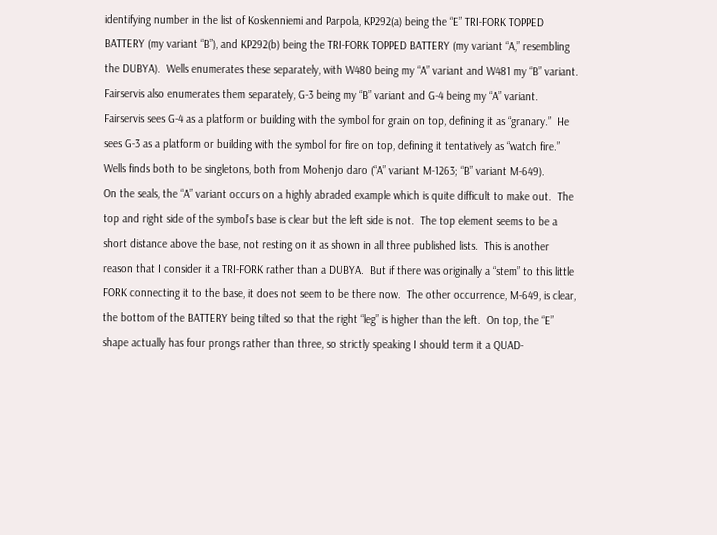identifying number in the list of Koskenniemi and Parpola, KP292(a) being the “E” TRI-FORK TOPPED BATTERY (my variant “B”), and KP292(b) being the TRI-FORK TOPPED BATTERY (my variant “A,” resembling the DUBYA).  Wells enumerates these separately, with W480 being my “A” variant and W481 my “B” variant.  Fairservis also enumerates them separately, G-3 being my “B” variant and G-4 being my “A” variant.  Fairservis sees G-4 as a platform or building with the symbol for grain on top, defining it as “granary.”  He sees G-3 as a platform or building with the symbol for fire on top, defining it tentatively as “watch fire.”  Wells finds both to be singletons, both from Mohenjo daro (“A” variant M-1263; “B” variant M-649).
On the seals, the “A” variant occurs on a highly abraded example which is quite difficult to make out.  The top and right side of the symbol’s base is clear but the left side is not.  The top element seems to be a short distance above the base, not resting on it as shown in all three published lists.  This is another reason that I consider it a TRI-FORK rather than a DUBYA.  But if there was originally a “stem” to this little FORK connecting it to the base, it does not seem to be there now.  The other occurrence, M-649, is clear, the bottom of the BATTERY being tilted so that the right “leg” is higher than the left.  On top, the “E” shape actually has four prongs rather than three, so strictly speaking I should term it a QUAD-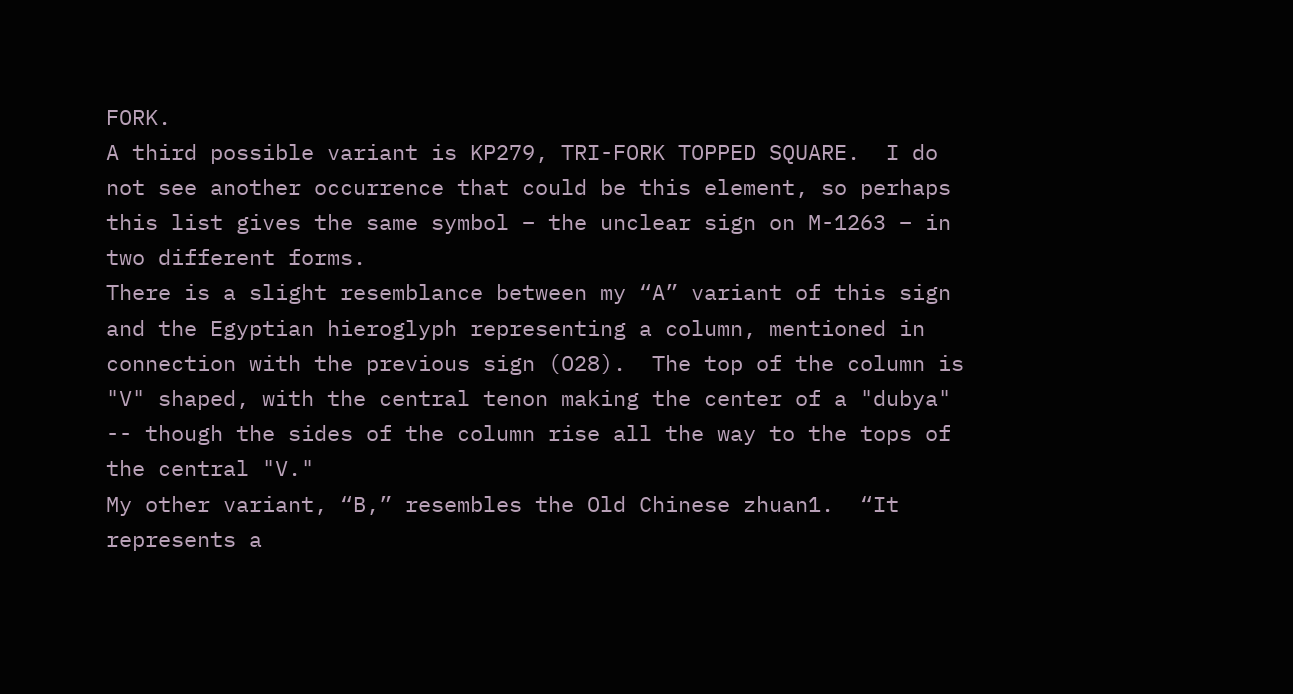FORK.
A third possible variant is KP279, TRI-FORK TOPPED SQUARE.  I do not see another occurrence that could be this element, so perhaps this list gives the same symbol – the unclear sign on M-1263 – in two different forms.
There is a slight resemblance between my “A” variant of this sign and the Egyptian hieroglyph representing a column, mentioned in connection with the previous sign (O28).  The top of the column is "V" shaped, with the central tenon making the center of a "dubya" -- though the sides of the column rise all the way to the tops of the central "V."
My other variant, “B,” resembles the Old Chinese zhuan1.  “It represents a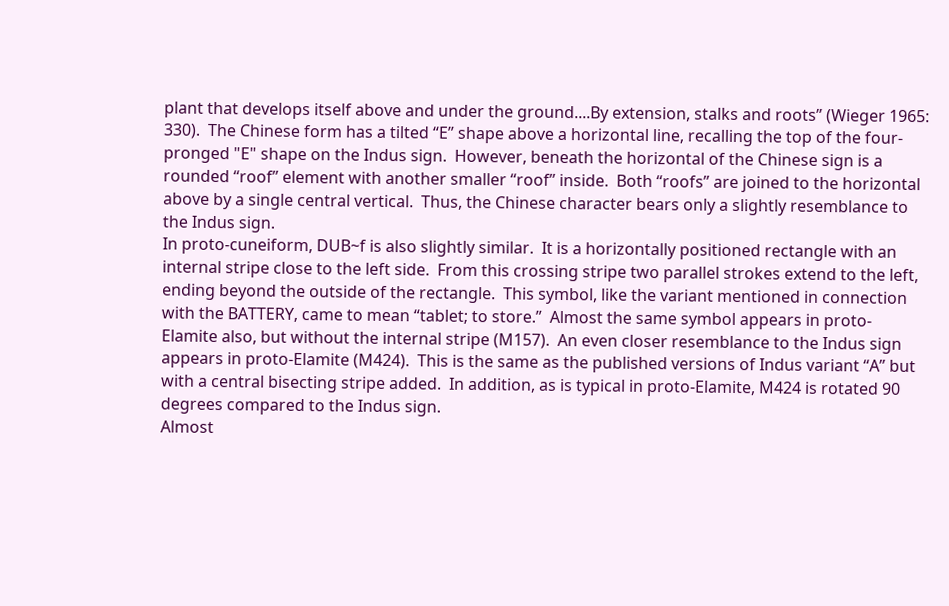plant that develops itself above and under the ground....By extension, stalks and roots” (Wieger 1965: 330).  The Chinese form has a tilted “E” shape above a horizontal line, recalling the top of the four-pronged "E" shape on the Indus sign.  However, beneath the horizontal of the Chinese sign is a rounded “roof” element with another smaller “roof” inside.  Both “roofs” are joined to the horizontal above by a single central vertical.  Thus, the Chinese character bears only a slightly resemblance to the Indus sign.
In proto-cuneiform, DUB~f is also slightly similar.  It is a horizontally positioned rectangle with an internal stripe close to the left side.  From this crossing stripe two parallel strokes extend to the left, ending beyond the outside of the rectangle.  This symbol, like the variant mentioned in connection with the BATTERY, came to mean “tablet; to store.”  Almost the same symbol appears in proto-Elamite also, but without the internal stripe (M157).  An even closer resemblance to the Indus sign appears in proto-Elamite (M424).  This is the same as the published versions of Indus variant “A” but with a central bisecting stripe added.  In addition, as is typical in proto-Elamite, M424 is rotated 90 degrees compared to the Indus sign.
Almost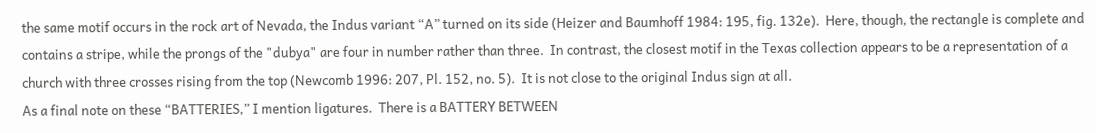the same motif occurs in the rock art of Nevada, the Indus variant “A” turned on its side (Heizer and Baumhoff 1984: 195, fig. 132e).  Here, though, the rectangle is complete and contains a stripe, while the prongs of the "dubya" are four in number rather than three.  In contrast, the closest motif in the Texas collection appears to be a representation of a church with three crosses rising from the top (Newcomb 1996: 207, Pl. 152, no. 5).  It is not close to the original Indus sign at all.
As a final note on these “BATTERIES,” I mention ligatures.  There is a BATTERY BETWEEN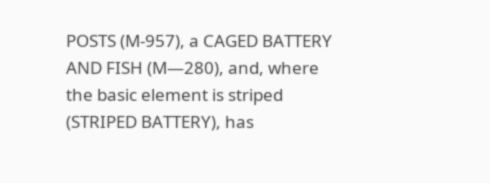POSTS (M-957), a CAGED BATTERY AND FISH (M—280), and, where the basic element is striped (STRIPED BATTERY), has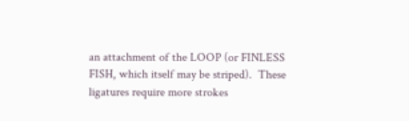an attachment of the LOOP (or FINLESS FISH, which itself may be striped).  These ligatures require more strokes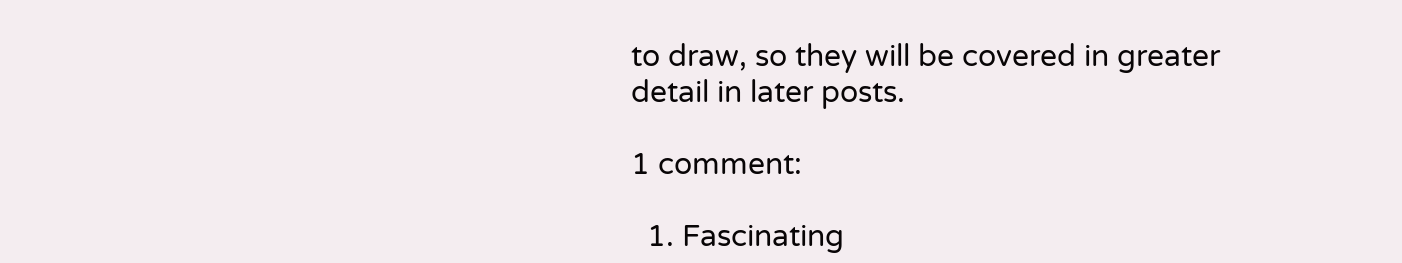to draw, so they will be covered in greater detail in later posts.

1 comment:

  1. Fascinating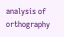analysis of orthography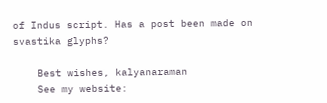of Indus script. Has a post been made on svastika glyphs?

    Best wishes, kalyanaraman
    See my website: